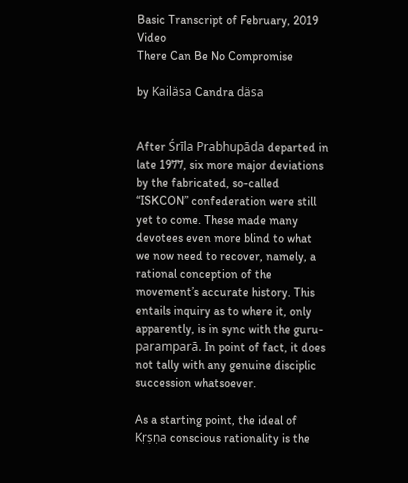Basic Transcript of February, 2019 Video
There Can Be No Compromise

by Kailäsa Candra däsa


After Śrīla Prabhupāda departed in late 1977, six more major deviations by the fabricated, so-called “ISKCON” confederation were still yet to come. These made many devotees even more blind to what we now need to recover, namely, a rational conception of the movement’s accurate history. This entails inquiry as to where it, only apparently, is in sync with the guru-paramparā. In point of fact, it does not tally with any genuine disciplic succession whatsoever.

As a starting point, the ideal of Kṛṣṇa conscious rationality is the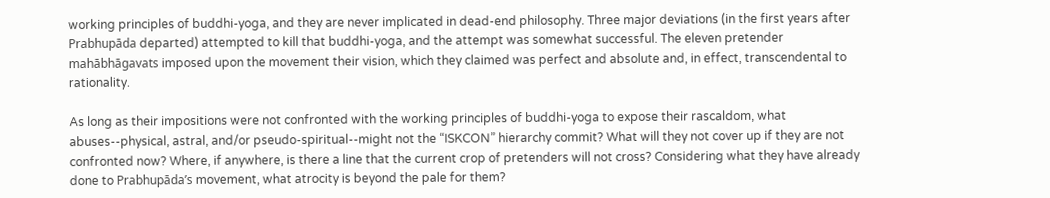working principles of buddhi-yoga, and they are never implicated in dead-end philosophy. Three major deviations (in the first years after Prabhupāda departed) attempted to kill that buddhi-yoga, and the attempt was somewhat successful. The eleven pretender mahābhāgavats imposed upon the movement their vision, which they claimed was perfect and absolute and, in effect, transcendental to rationality.

As long as their impositions were not confronted with the working principles of buddhi-yoga to expose their rascaldom, what abuses--physical, astral, and/or pseudo-spiritual--might not the “ISKCON” hierarchy commit? What will they not cover up if they are not confronted now? Where, if anywhere, is there a line that the current crop of pretenders will not cross? Considering what they have already done to Prabhupāda’s movement, what atrocity is beyond the pale for them?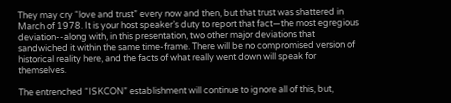They may cry “love and trust” every now and then, but that trust was shattered in March of 1978. It is your host speaker’s duty to report that fact—the most egregious deviation--along with, in this presentation, two other major deviations that sandwiched it within the same time-frame. There will be no compromised version of historical reality here, and the facts of what really went down will speak for themselves.

The entrenched “ISKCON” establishment will continue to ignore all of this, but,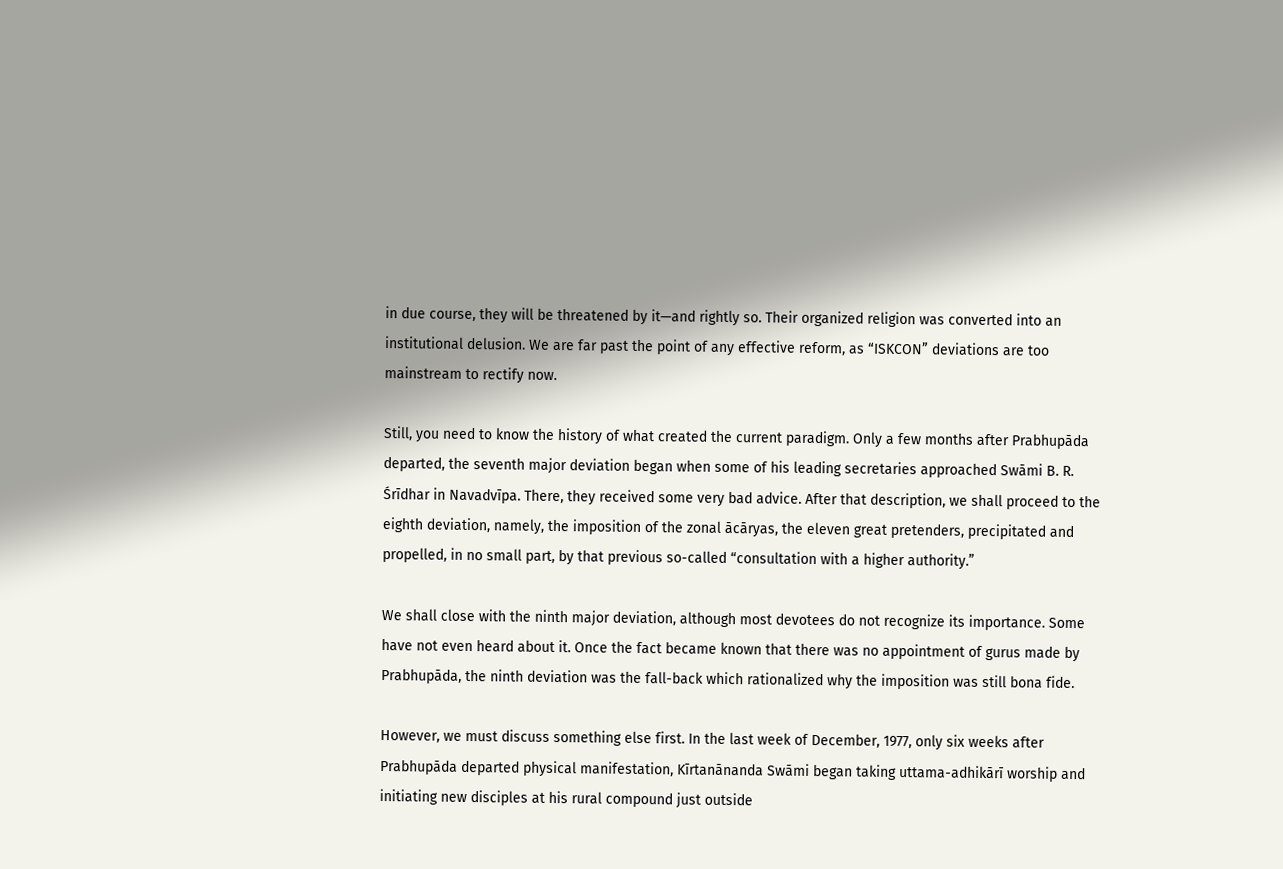in due course, they will be threatened by it—and rightly so. Their organized religion was converted into an institutional delusion. We are far past the point of any effective reform, as “ISKCON” deviations are too mainstream to rectify now.

Still, you need to know the history of what created the current paradigm. Only a few months after Prabhupāda departed, the seventh major deviation began when some of his leading secretaries approached Swāmi B. R. Śrīdhar in Navadvīpa. There, they received some very bad advice. After that description, we shall proceed to the eighth deviation, namely, the imposition of the zonal ācāryas, the eleven great pretenders, precipitated and propelled, in no small part, by that previous so-called “consultation with a higher authority.”

We shall close with the ninth major deviation, although most devotees do not recognize its importance. Some have not even heard about it. Once the fact became known that there was no appointment of gurus made by Prabhupāda, the ninth deviation was the fall-back which rationalized why the imposition was still bona fide.

However, we must discuss something else first. In the last week of December, 1977, only six weeks after Prabhupāda departed physical manifestation, Kīrtanānanda Swāmi began taking uttama-adhikārī worship and initiating new disciples at his rural compound just outside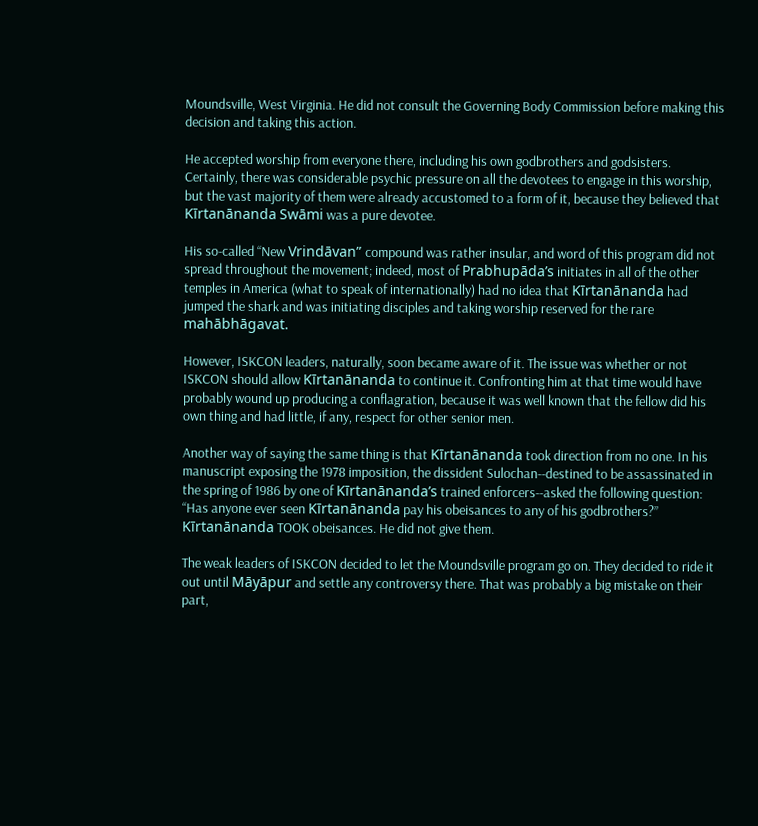Moundsville, West Virginia. He did not consult the Governing Body Commission before making this decision and taking this action.

He accepted worship from everyone there, including his own godbrothers and godsisters. Certainly, there was considerable psychic pressure on all the devotees to engage in this worship, but the vast majority of them were already accustomed to a form of it, because they believed that Kīrtanānanda Swāmi was a pure devotee.

His so-called “New Vrindāvan” compound was rather insular, and word of this program did not spread throughout the movement; indeed, most of Prabhupāda’s initiates in all of the other temples in America (what to speak of internationally) had no idea that Kīrtanānanda had jumped the shark and was initiating disciples and taking worship reserved for the rare mahābhāgavat.

However, ISKCON leaders, naturally, soon became aware of it. The issue was whether or not ISKCON should allow Kīrtanānanda to continue it. Confronting him at that time would have probably wound up producing a conflagration, because it was well known that the fellow did his own thing and had little, if any, respect for other senior men.

Another way of saying the same thing is that Kīrtanānanda took direction from no one. In his manuscript exposing the 1978 imposition, the dissident Sulochan--destined to be assassinated in the spring of 1986 by one of Kīrtanānanda’s trained enforcers--asked the following question: “Has anyone ever seen Kīrtanānanda pay his obeisances to any of his godbrothers?” Kīrtanānanda TOOK obeisances. He did not give them.

The weak leaders of ISKCON decided to let the Moundsville program go on. They decided to ride it out until Māyāpur and settle any controversy there. That was probably a big mistake on their part,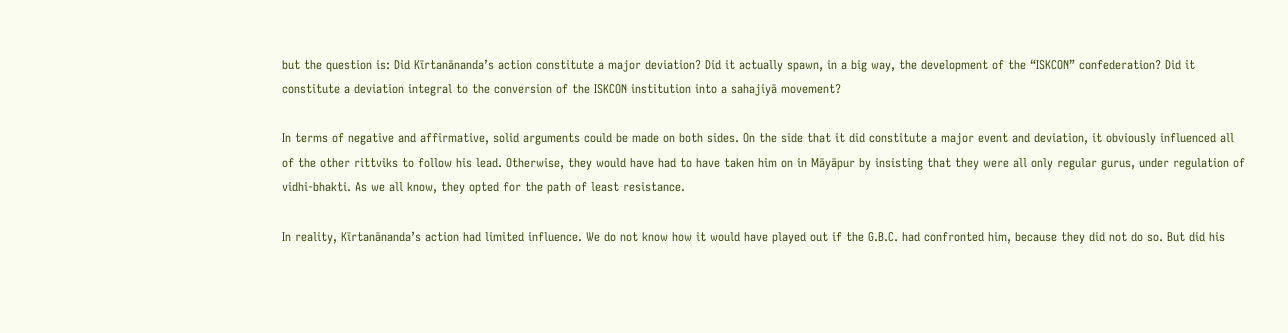but the question is: Did Kīrtanānanda’s action constitute a major deviation? Did it actually spawn, in a big way, the development of the “ISKCON” confederation? Did it constitute a deviation integral to the conversion of the ISKCON institution into a sahajiyā movement?

In terms of negative and affirmative, solid arguments could be made on both sides. On the side that it did constitute a major event and deviation, it obviously influenced all of the other rittviks to follow his lead. Otherwise, they would have had to have taken him on in Māyāpur by insisting that they were all only regular gurus, under regulation of vidhi-bhakti. As we all know, they opted for the path of least resistance.

In reality, Kīrtanānanda’s action had limited influence. We do not know how it would have played out if the G.B.C. had confronted him, because they did not do so. But did his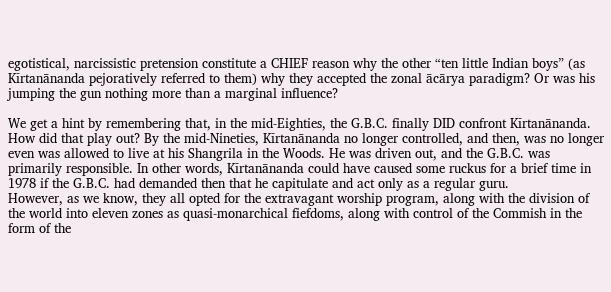egotistical, narcissistic pretension constitute a CHIEF reason why the other “ten little Indian boys” (as Kīrtanānanda pejoratively referred to them) why they accepted the zonal ācārya paradigm? Or was his jumping the gun nothing more than a marginal influence?

We get a hint by remembering that, in the mid-Eighties, the G.B.C. finally DID confront Kīrtanānanda. How did that play out? By the mid-Nineties, Kīrtanānanda no longer controlled, and then, was no longer even was allowed to live at his Shangrila in the Woods. He was driven out, and the G.B.C. was primarily responsible. In other words, Kīrtanānanda could have caused some ruckus for a brief time in 1978 if the G.B.C. had demanded then that he capitulate and act only as a regular guru.
However, as we know, they all opted for the extravagant worship program, along with the division of the world into eleven zones as quasi-monarchical fiefdoms, along with control of the Commish in the form of the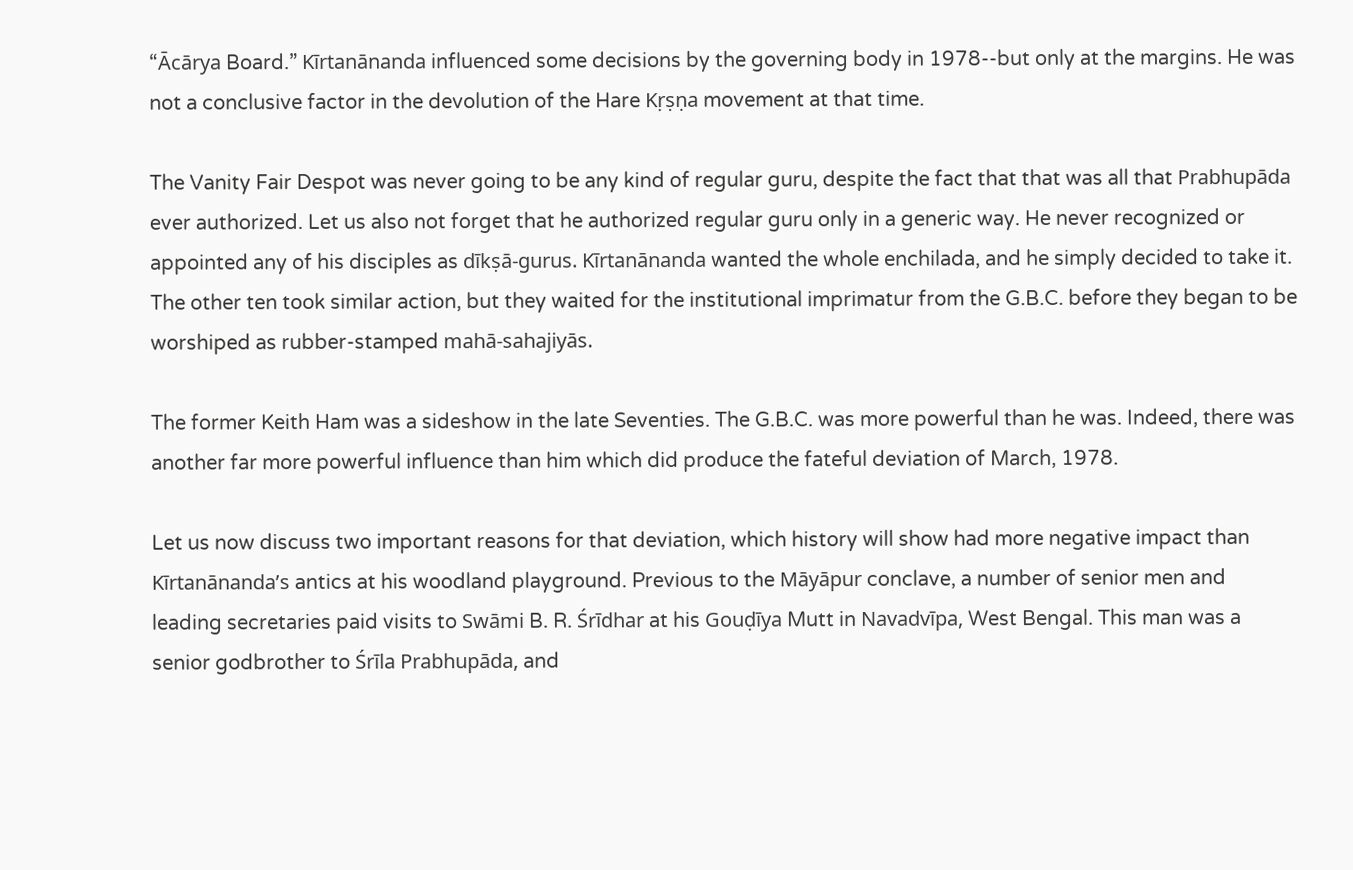“Ācārya Board.” Kīrtanānanda influenced some decisions by the governing body in 1978--but only at the margins. He was not a conclusive factor in the devolution of the Hare Kṛṣṇa movement at that time.

The Vanity Fair Despot was never going to be any kind of regular guru, despite the fact that that was all that Prabhupāda ever authorized. Let us also not forget that he authorized regular guru only in a generic way. He never recognized or appointed any of his disciples as dīkṣā-gurus. Kīrtanānanda wanted the whole enchilada, and he simply decided to take it. The other ten took similar action, but they waited for the institutional imprimatur from the G.B.C. before they began to be worshiped as rubber-stamped mahā-sahajiyās.

The former Keith Ham was a sideshow in the late Seventies. The G.B.C. was more powerful than he was. Indeed, there was another far more powerful influence than him which did produce the fateful deviation of March, 1978.

Let us now discuss two important reasons for that deviation, which history will show had more negative impact than Kīrtanānanda’s antics at his woodland playground. Previous to the Māyāpur conclave, a number of senior men and leading secretaries paid visits to Swāmi B. R. Śrīdhar at his Gouḍīya Mutt in Navadvīpa, West Bengal. This man was a senior godbrother to Śrīla Prabhupāda, and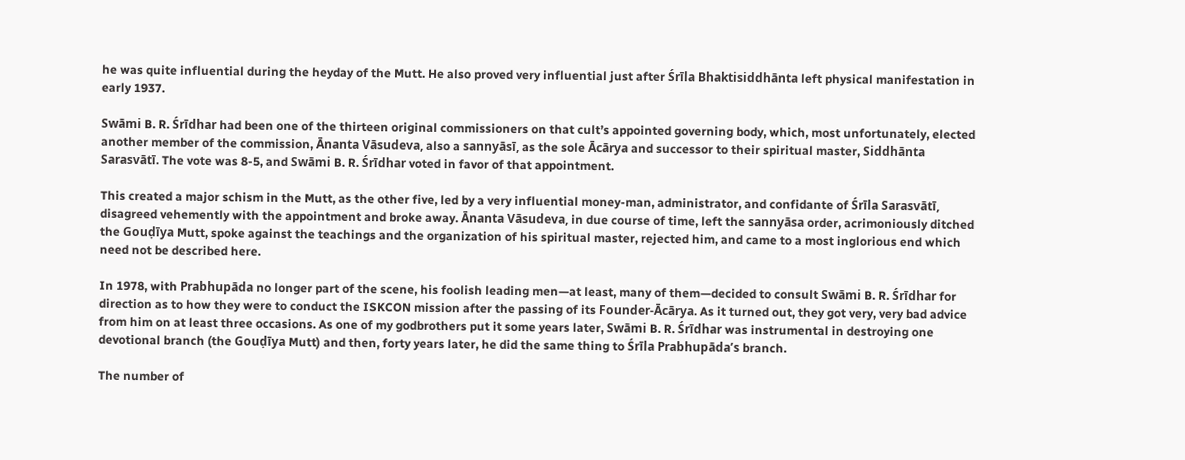he was quite influential during the heyday of the Mutt. He also proved very influential just after Śrīla Bhaktisiddhānta left physical manifestation in early 1937.

Swāmi B. R. Śrīdhar had been one of the thirteen original commissioners on that cult’s appointed governing body, which, most unfortunately, elected another member of the commission, Ānanta Vāsudeva, also a sannyāsī, as the sole Ācārya and successor to their spiritual master, Siddhānta Sarasvātī. The vote was 8-5, and Swāmi B. R. Śrīdhar voted in favor of that appointment.

This created a major schism in the Mutt, as the other five, led by a very influential money-man, administrator, and confidante of Śrīla Sarasvātī, disagreed vehemently with the appointment and broke away. Ānanta Vāsudeva, in due course of time, left the sannyāsa order, acrimoniously ditched the Gouḍīya Mutt, spoke against the teachings and the organization of his spiritual master, rejected him, and came to a most inglorious end which need not be described here.

In 1978, with Prabhupāda no longer part of the scene, his foolish leading men—at least, many of them—decided to consult Swāmi B. R. Śrīdhar for direction as to how they were to conduct the ISKCON mission after the passing of its Founder-Ācārya. As it turned out, they got very, very bad advice from him on at least three occasions. As one of my godbrothers put it some years later, Swāmi B. R. Śrīdhar was instrumental in destroying one devotional branch (the Gouḍīya Mutt) and then, forty years later, he did the same thing to Śrīla Prabhupāda’s branch.

The number of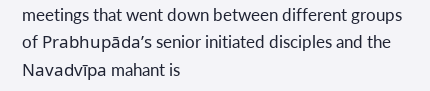meetings that went down between different groups of Prabhupāda’s senior initiated disciples and the Navadvīpa mahant is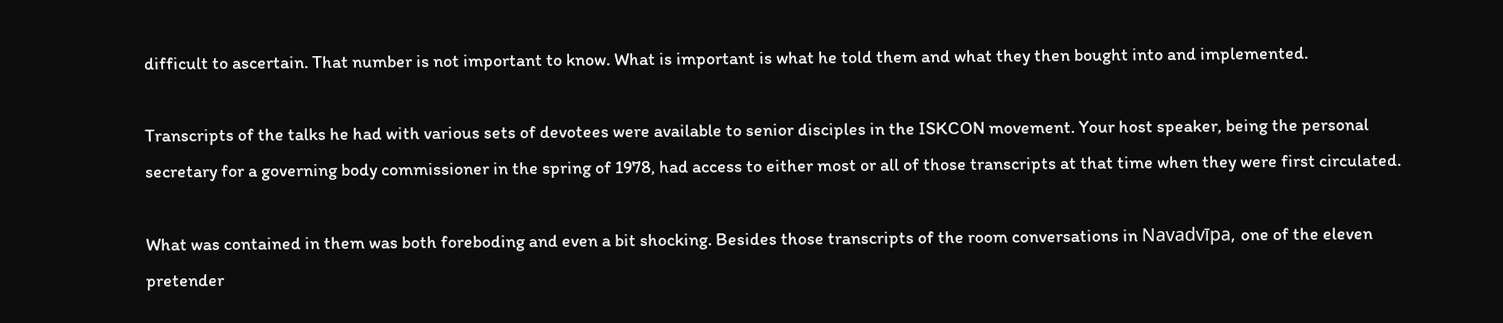difficult to ascertain. That number is not important to know. What is important is what he told them and what they then bought into and implemented.

Transcripts of the talks he had with various sets of devotees were available to senior disciples in the ISKCON movement. Your host speaker, being the personal secretary for a governing body commissioner in the spring of 1978, had access to either most or all of those transcripts at that time when they were first circulated.

What was contained in them was both foreboding and even a bit shocking. Besides those transcripts of the room conversations in Navadvīpa, one of the eleven pretender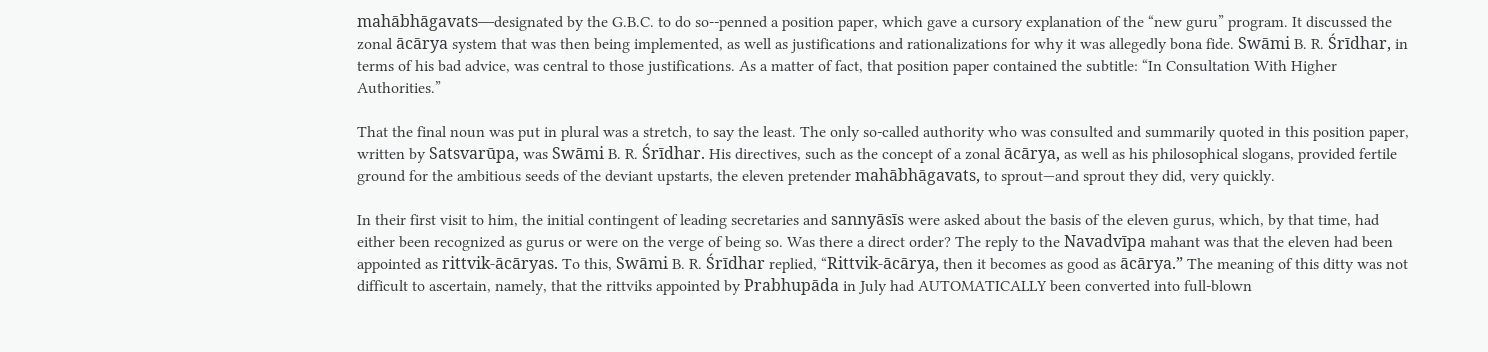mahābhāgavats—designated by the G.B.C. to do so--penned a position paper, which gave a cursory explanation of the “new guru” program. It discussed the zonal ācārya system that was then being implemented, as well as justifications and rationalizations for why it was allegedly bona fide. Swāmi B. R. Śrīdhar, in terms of his bad advice, was central to those justifications. As a matter of fact, that position paper contained the subtitle: “In Consultation With Higher Authorities.”

That the final noun was put in plural was a stretch, to say the least. The only so-called authority who was consulted and summarily quoted in this position paper, written by Satsvarūpa, was Swāmi B. R. Śrīdhar. His directives, such as the concept of a zonal ācārya, as well as his philosophical slogans, provided fertile ground for the ambitious seeds of the deviant upstarts, the eleven pretender mahābhāgavats, to sprout—and sprout they did, very quickly.

In their first visit to him, the initial contingent of leading secretaries and sannyāsīs were asked about the basis of the eleven gurus, which, by that time, had either been recognized as gurus or were on the verge of being so. Was there a direct order? The reply to the Navadvīpa mahant was that the eleven had been appointed as rittvik-ācāryas. To this, Swāmi B. R. Śrīdhar replied, “Rittvik-ācārya, then it becomes as good as ācārya.” The meaning of this ditty was not difficult to ascertain, namely, that the rittviks appointed by Prabhupāda in July had AUTOMATICALLY been converted into full-blown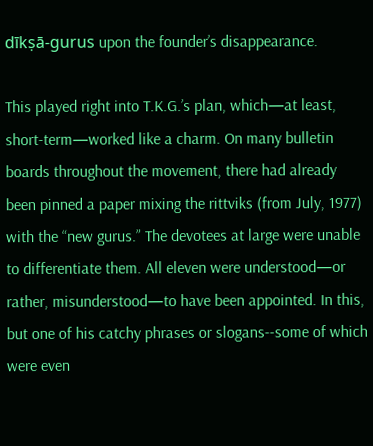dīkṣā-gurus upon the founder’s disappearance.

This played right into T.K.G.’s plan, which—at least, short-term—worked like a charm. On many bulletin boards throughout the movement, there had already been pinned a paper mixing the rittviks (from July, 1977) with the “new gurus.” The devotees at large were unable to differentiate them. All eleven were understood—or rather, misunderstood—to have been appointed. In this, but one of his catchy phrases or slogans--some of which were even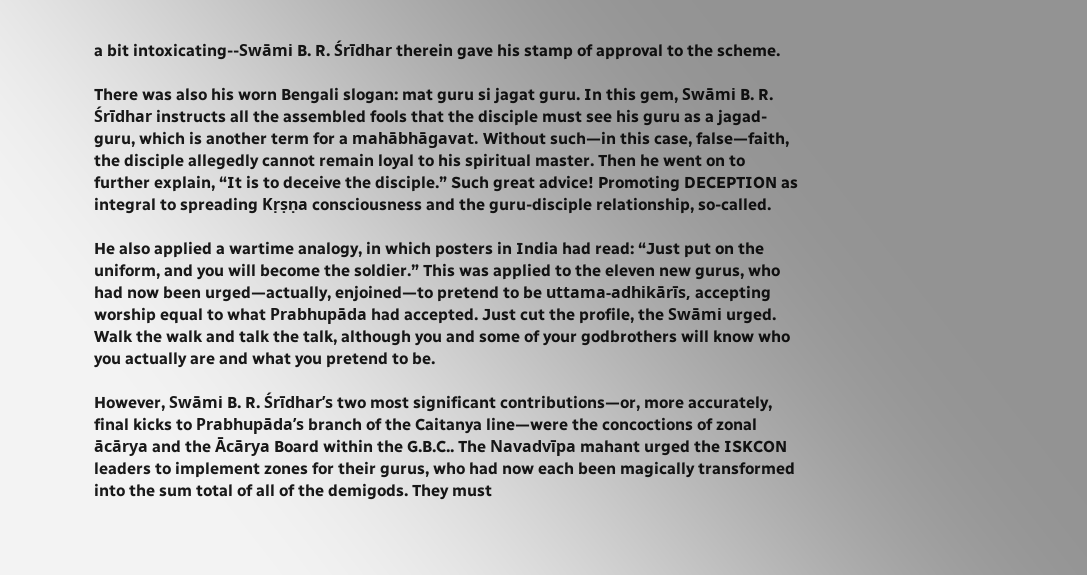a bit intoxicating--Swāmi B. R. Śrīdhar therein gave his stamp of approval to the scheme.

There was also his worn Bengali slogan: mat guru si jagat guru. In this gem, Swāmi B. R. Śrīdhar instructs all the assembled fools that the disciple must see his guru as a jagad-guru, which is another term for a mahābhāgavat. Without such—in this case, false—faith, the disciple allegedly cannot remain loyal to his spiritual master. Then he went on to further explain, “It is to deceive the disciple.” Such great advice! Promoting DECEPTION as integral to spreading Kṛṣṇa consciousness and the guru-disciple relationship, so-called.

He also applied a wartime analogy, in which posters in India had read: “Just put on the uniform, and you will become the soldier.” This was applied to the eleven new gurus, who had now been urged—actually, enjoined—to pretend to be uttama-adhikārīs, accepting worship equal to what Prabhupāda had accepted. Just cut the profile, the Swāmi urged. Walk the walk and talk the talk, although you and some of your godbrothers will know who you actually are and what you pretend to be.

However, Swāmi B. R. Śrīdhar’s two most significant contributions—or, more accurately, final kicks to Prabhupāda’s branch of the Caitanya line—were the concoctions of zonal ācārya and the Ācārya Board within the G.B.C.. The Navadvīpa mahant urged the ISKCON leaders to implement zones for their gurus, who had now each been magically transformed into the sum total of all of the demigods. They must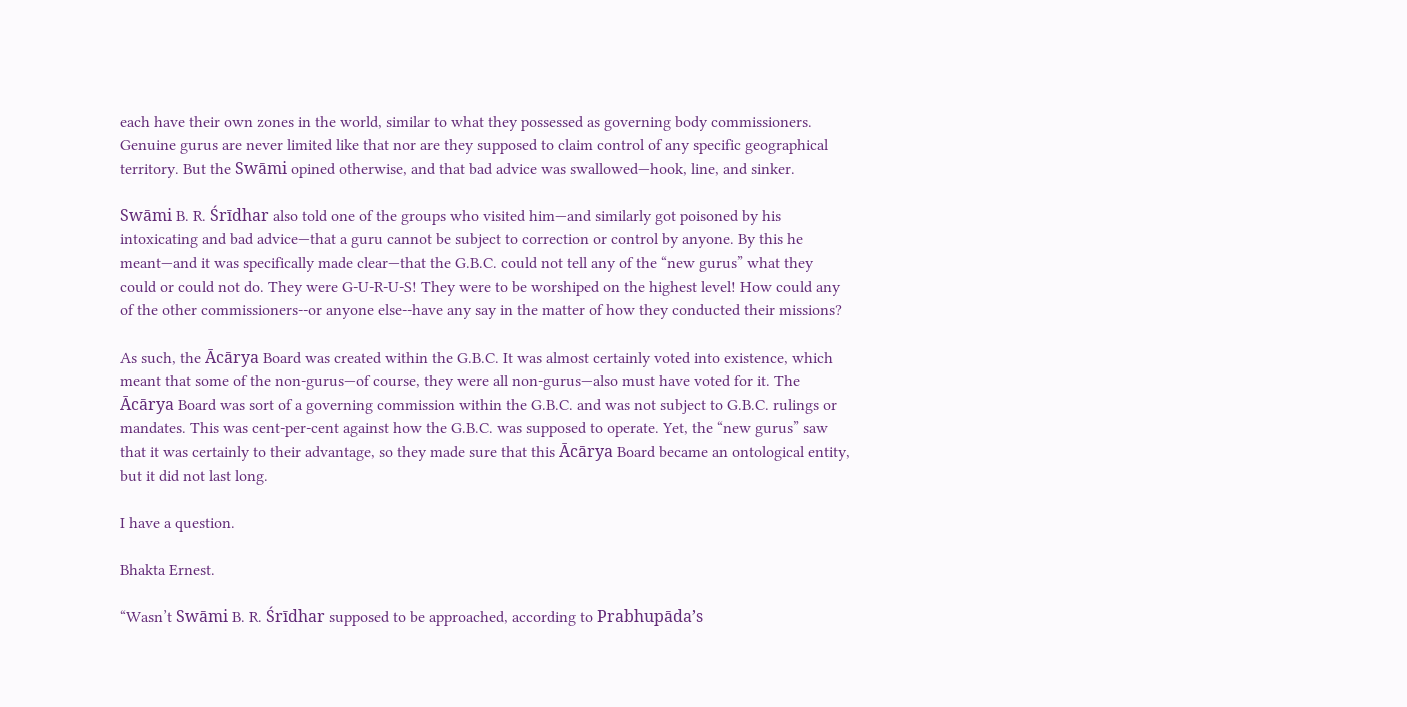each have their own zones in the world, similar to what they possessed as governing body commissioners. Genuine gurus are never limited like that nor are they supposed to claim control of any specific geographical territory. But the Swāmi opined otherwise, and that bad advice was swallowed—hook, line, and sinker.

Swāmi B. R. Śrīdhar also told one of the groups who visited him—and similarly got poisoned by his intoxicating and bad advice—that a guru cannot be subject to correction or control by anyone. By this he meant—and it was specifically made clear—that the G.B.C. could not tell any of the “new gurus” what they could or could not do. They were G-U-R-U-S! They were to be worshiped on the highest level! How could any of the other commissioners--or anyone else--have any say in the matter of how they conducted their missions?

As such, the Ācārya Board was created within the G.B.C. It was almost certainly voted into existence, which meant that some of the non-gurus—of course, they were all non-gurus—also must have voted for it. The Ācārya Board was sort of a governing commission within the G.B.C. and was not subject to G.B.C. rulings or mandates. This was cent-per-cent against how the G.B.C. was supposed to operate. Yet, the “new gurus” saw that it was certainly to their advantage, so they made sure that this Ācārya Board became an ontological entity, but it did not last long.

I have a question.

Bhakta Ernest.

“Wasn’t Swāmi B. R. Śrīdhar supposed to be approached, according to Prabhupāda’s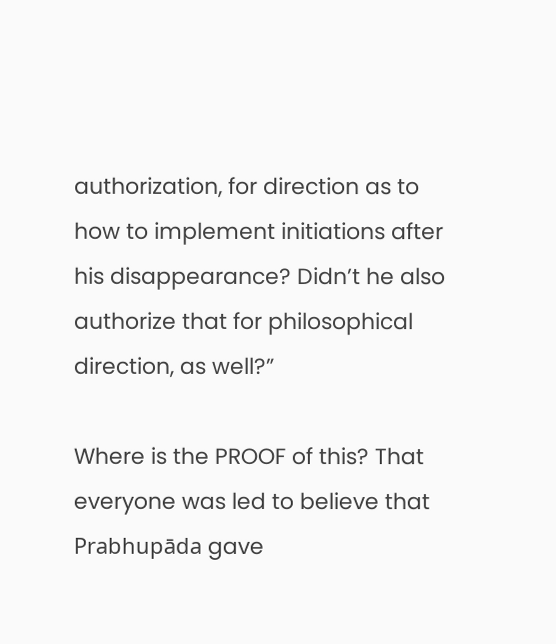authorization, for direction as to how to implement initiations after his disappearance? Didn’t he also authorize that for philosophical direction, as well?”

Where is the PROOF of this? That everyone was led to believe that Prabhupāda gave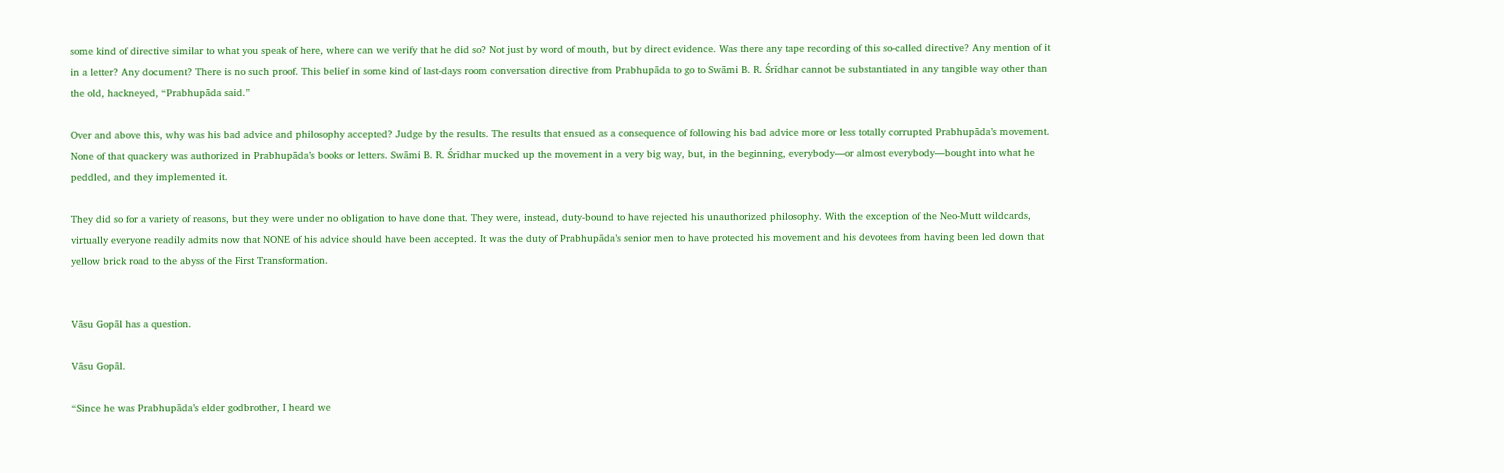some kind of directive similar to what you speak of here, where can we verify that he did so? Not just by word of mouth, but by direct evidence. Was there any tape recording of this so-called directive? Any mention of it in a letter? Any document? There is no such proof. This belief in some kind of last-days room conversation directive from Prabhupāda to go to Swāmi B. R. Śrīdhar cannot be substantiated in any tangible way other than the old, hackneyed, “Prabhupāda said.”

Over and above this, why was his bad advice and philosophy accepted? Judge by the results. The results that ensued as a consequence of following his bad advice more or less totally corrupted Prabhupāda’s movement. None of that quackery was authorized in Prabhupāda’s books or letters. Swāmi B. R. Śrīdhar mucked up the movement in a very big way, but, in the beginning, everybody—or almost everybody—bought into what he peddled, and they implemented it.

They did so for a variety of reasons, but they were under no obligation to have done that. They were, instead, duty-bound to have rejected his unauthorized philosophy. With the exception of the Neo-Mutt wildcards, virtually everyone readily admits now that NONE of his advice should have been accepted. It was the duty of Prabhupāda’s senior men to have protected his movement and his devotees from having been led down that yellow brick road to the abyss of the First Transformation.


Vāsu Gopāl has a question.

Vāsu Gopāl.

“Since he was Prabhupāda’s elder godbrother, I heard we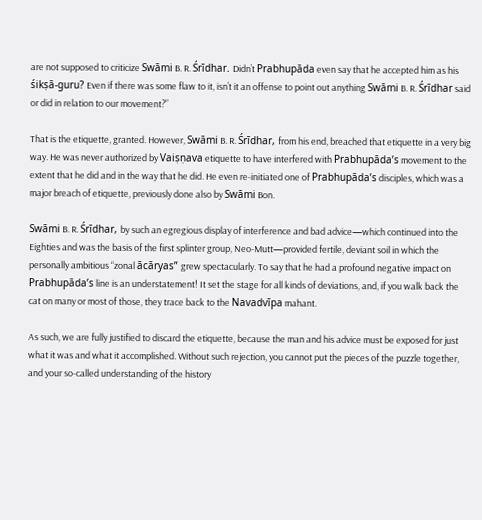are not supposed to criticize Swāmi B. R. Śrīdhar. Didn’t Prabhupāda even say that he accepted him as his śikṣā-guru? Even if there was some flaw to it, isn’t it an offense to point out anything Swāmi B. R. Śrīdhar said or did in relation to our movement?”

That is the etiquette, granted. However, Swāmi B. R. Śrīdhar, from his end, breached that etiquette in a very big way. He was never authorized by Vaiṣṇava etiquette to have interfered with Prabhupāda’s movement to the extent that he did and in the way that he did. He even re-initiated one of Prabhupāda’s disciples, which was a major breach of etiquette, previously done also by Swāmi Bon.

Swāmi B. R. Śrīdhar, by such an egregious display of interference and bad advice—which continued into the Eighties and was the basis of the first splinter group, Neo-Mutt—provided fertile, deviant soil in which the personally ambitious “zonal ācāryas” grew spectacularly. To say that he had a profound negative impact on Prabhupāda’s line is an understatement! It set the stage for all kinds of deviations, and, if you walk back the cat on many or most of those, they trace back to the Navadvīpa mahant.

As such, we are fully justified to discard the etiquette, because the man and his advice must be exposed for just what it was and what it accomplished. Without such rejection, you cannot put the pieces of the puzzle together, and your so-called understanding of the history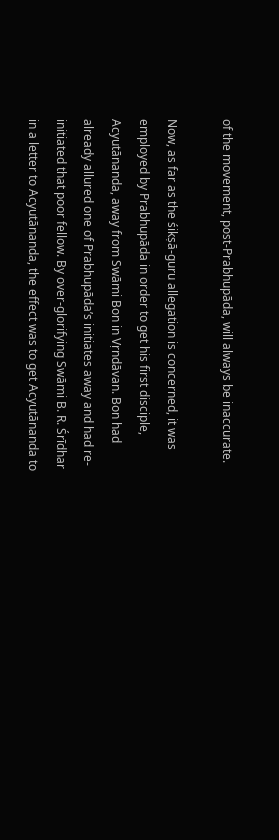of the movement, post-Prabhupāda, will always be inaccurate.

Now, as far as the śikṣā-guru allegation is concerned, it was employed by Prabhupāda in order to get his first disciple, Acyutānanda, away from Swāmi Bon in Vṛndāvan. Bon had already allured one of Prabhupāda’s initiates away and had re-initiated that poor fellow. By over-glorifying Swāmi B. R. Śrīdhar in a letter to Acyutānanda, the effect was to get Acyutānanda to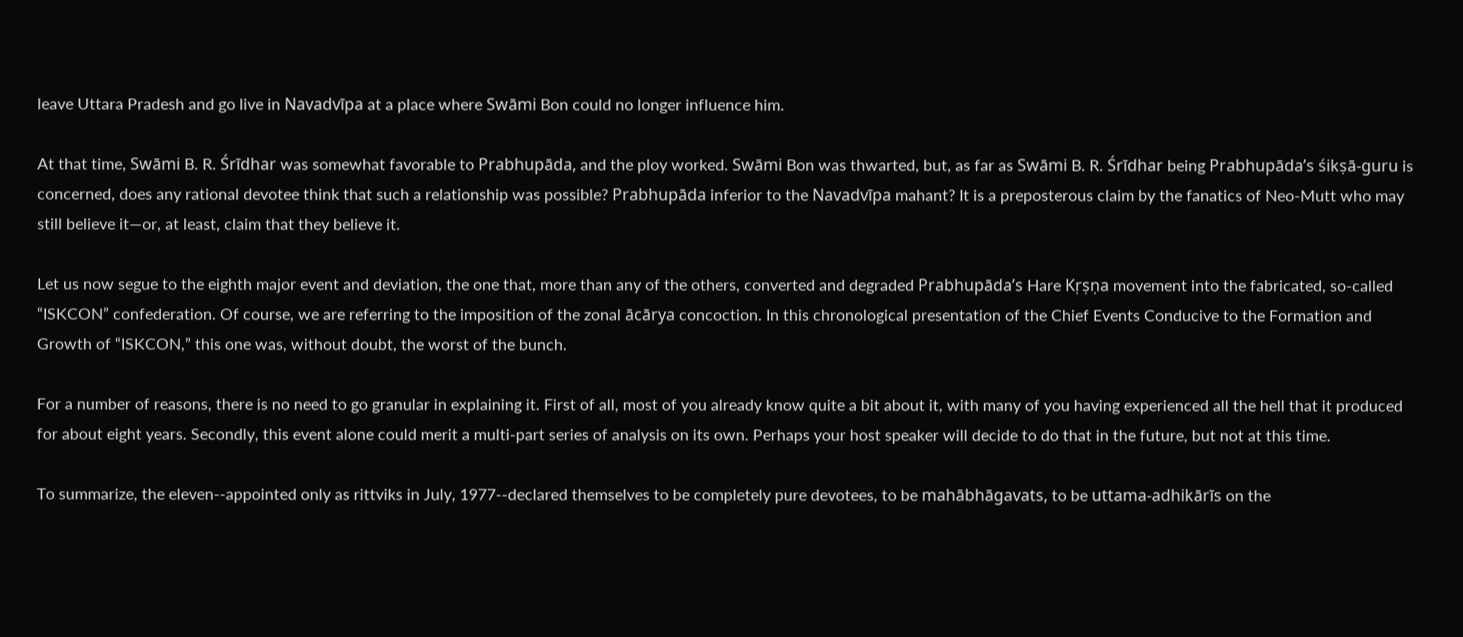leave Uttara Pradesh and go live in Navadvīpa at a place where Swāmi Bon could no longer influence him.

At that time, Swāmi B. R. Śrīdhar was somewhat favorable to Prabhupāda, and the ploy worked. Swāmi Bon was thwarted, but, as far as Swāmi B. R. Śrīdhar being Prabhupāda’s śikṣā-guru is concerned, does any rational devotee think that such a relationship was possible? Prabhupāda inferior to the Navadvīpa mahant? It is a preposterous claim by the fanatics of Neo-Mutt who may still believe it—or, at least, claim that they believe it.

Let us now segue to the eighth major event and deviation, the one that, more than any of the others, converted and degraded Prabhupāda’s Hare Kṛṣṇa movement into the fabricated, so-called “ISKCON” confederation. Of course, we are referring to the imposition of the zonal ācārya concoction. In this chronological presentation of the Chief Events Conducive to the Formation and Growth of “ISKCON,” this one was, without doubt, the worst of the bunch.

For a number of reasons, there is no need to go granular in explaining it. First of all, most of you already know quite a bit about it, with many of you having experienced all the hell that it produced for about eight years. Secondly, this event alone could merit a multi-part series of analysis on its own. Perhaps your host speaker will decide to do that in the future, but not at this time.

To summarize, the eleven--appointed only as rittviks in July, 1977--declared themselves to be completely pure devotees, to be mahābhāgavats, to be uttama-adhikārīs on the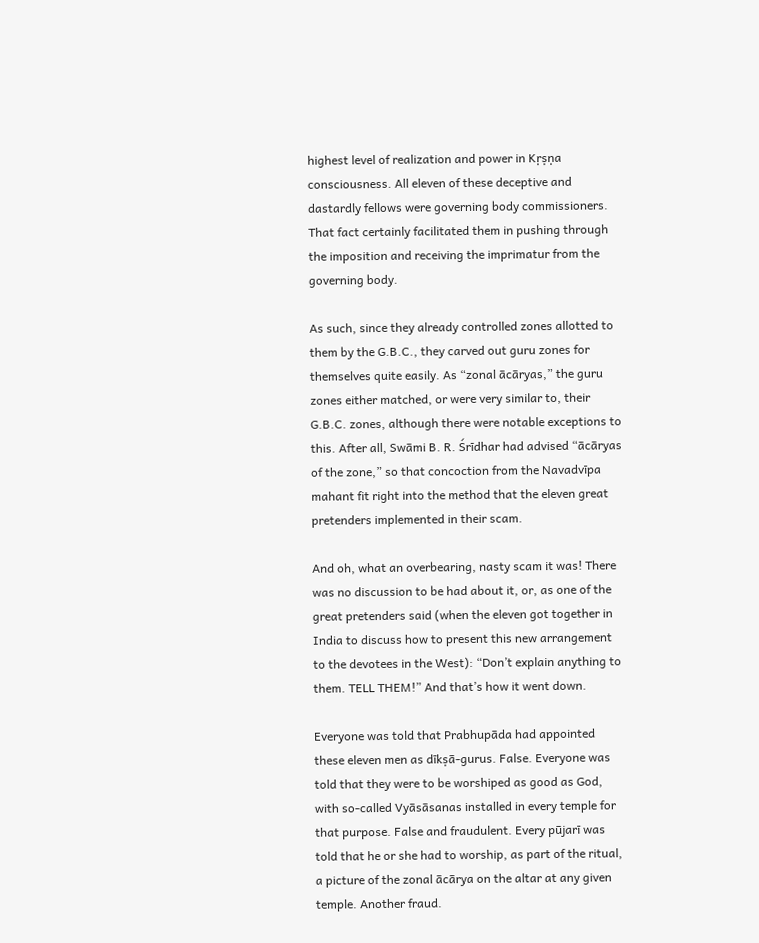highest level of realization and power in Kṛṣṇa consciousness. All eleven of these deceptive and dastardly fellows were governing body commissioners. That fact certainly facilitated them in pushing through the imposition and receiving the imprimatur from the governing body.

As such, since they already controlled zones allotted to them by the G.B.C., they carved out guru zones for themselves quite easily. As “zonal ācāryas,” the guru zones either matched, or were very similar to, their G.B.C. zones, although there were notable exceptions to this. After all, Swāmi B. R. Śrīdhar had advised “ācāryas of the zone,” so that concoction from the Navadvīpa mahant fit right into the method that the eleven great pretenders implemented in their scam.

And oh, what an overbearing, nasty scam it was! There was no discussion to be had about it, or, as one of the great pretenders said (when the eleven got together in India to discuss how to present this new arrangement to the devotees in the West): “Don’t explain anything to them. TELL THEM!” And that’s how it went down.

Everyone was told that Prabhupāda had appointed these eleven men as dīkṣā-gurus. False. Everyone was told that they were to be worshiped as good as God, with so-called Vyāsāsanas installed in every temple for that purpose. False and fraudulent. Every pūjarī was told that he or she had to worship, as part of the ritual, a picture of the zonal ācārya on the altar at any given temple. Another fraud.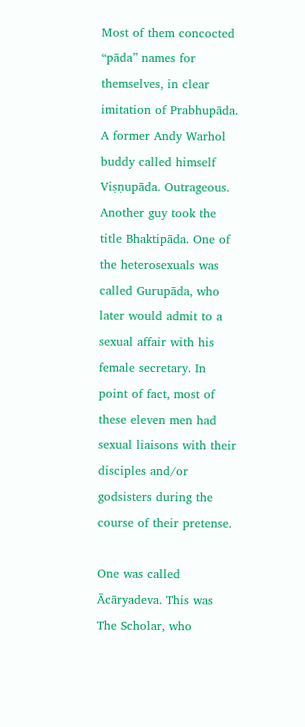Most of them concocted “pāda” names for themselves, in clear imitation of Prabhupāda. A former Andy Warhol buddy called himself Viṣṇupāda. Outrageous. Another guy took the title Bhaktipāda. One of the heterosexuals was called Gurupāda, who later would admit to a sexual affair with his female secretary. In point of fact, most of these eleven men had sexual liaisons with their disciples and/or godsisters during the course of their pretense.

One was called Ācāryadeva. This was The Scholar, who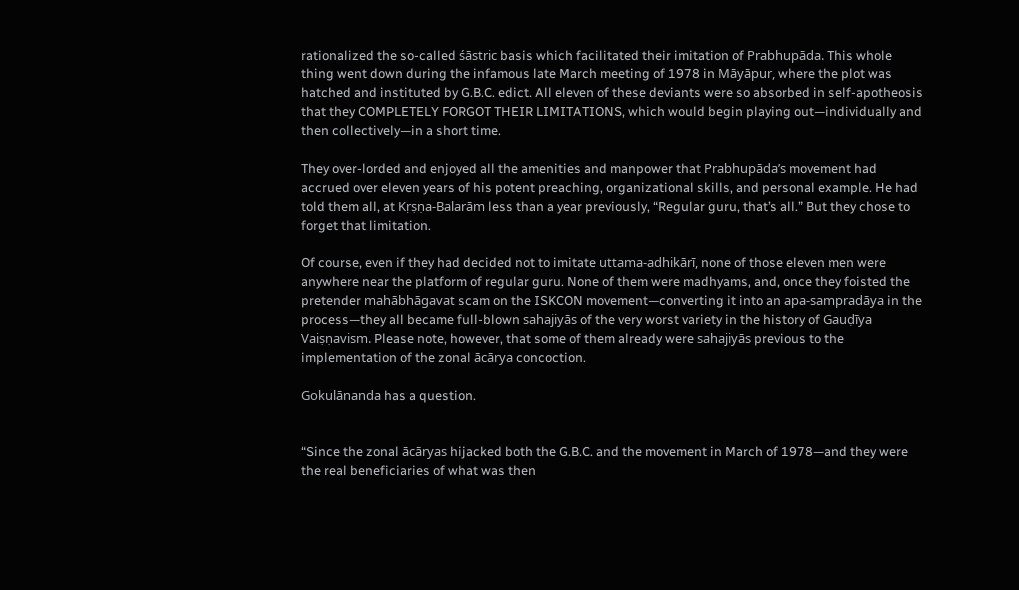rationalized the so-called śāstric basis which facilitated their imitation of Prabhupāda. This whole thing went down during the infamous late March meeting of 1978 in Māyāpur, where the plot was hatched and instituted by G.B.C. edict. All eleven of these deviants were so absorbed in self-apotheosis that they COMPLETELY FORGOT THEIR LIMITATIONS, which would begin playing out—individually and then collectively—in a short time.

They over-lorded and enjoyed all the amenities and manpower that Prabhupāda’s movement had accrued over eleven years of his potent preaching, organizational skills, and personal example. He had told them all, at Kṛṣṇa-Balarām less than a year previously, “Regular guru, that’s all.” But they chose to forget that limitation.

Of course, even if they had decided not to imitate uttama-adhikārī, none of those eleven men were anywhere near the platform of regular guru. None of them were madhyams, and, once they foisted the pretender mahābhāgavat scam on the ISKCON movement—converting it into an apa-sampradāya in the process—they all became full-blown sahajiyās of the very worst variety in the history of Gauḍīya Vaiṣṇavism. Please note, however, that some of them already were sahajiyās previous to the implementation of the zonal ācārya concoction.

Gokulānanda has a question.


“Since the zonal ācāryas hijacked both the G.B.C. and the movement in March of 1978—and they were the real beneficiaries of what was then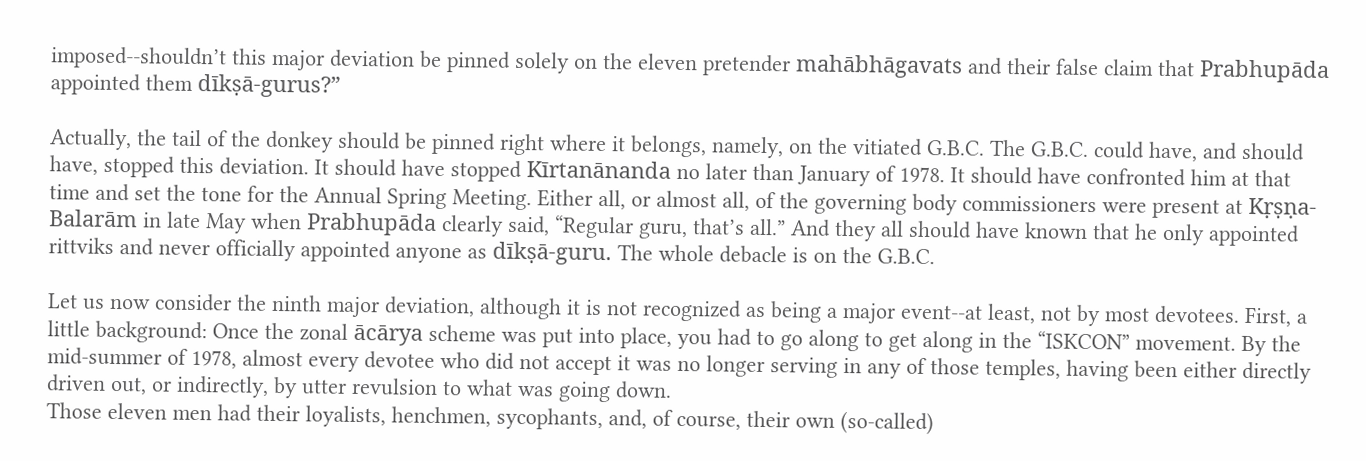imposed--shouldn’t this major deviation be pinned solely on the eleven pretender mahābhāgavats and their false claim that Prabhupāda appointed them dīkṣā-gurus?”

Actually, the tail of the donkey should be pinned right where it belongs, namely, on the vitiated G.B.C. The G.B.C. could have, and should have, stopped this deviation. It should have stopped Kīrtanānanda no later than January of 1978. It should have confronted him at that time and set the tone for the Annual Spring Meeting. Either all, or almost all, of the governing body commissioners were present at Kṛṣṇa-Balarām in late May when Prabhupāda clearly said, “Regular guru, that’s all.” And they all should have known that he only appointed rittviks and never officially appointed anyone as dīkṣā-guru. The whole debacle is on the G.B.C.

Let us now consider the ninth major deviation, although it is not recognized as being a major event--at least, not by most devotees. First, a little background: Once the zonal ācārya scheme was put into place, you had to go along to get along in the “ISKCON” movement. By the mid-summer of 1978, almost every devotee who did not accept it was no longer serving in any of those temples, having been either directly driven out, or indirectly, by utter revulsion to what was going down.
Those eleven men had their loyalists, henchmen, sycophants, and, of course, their own (so-called)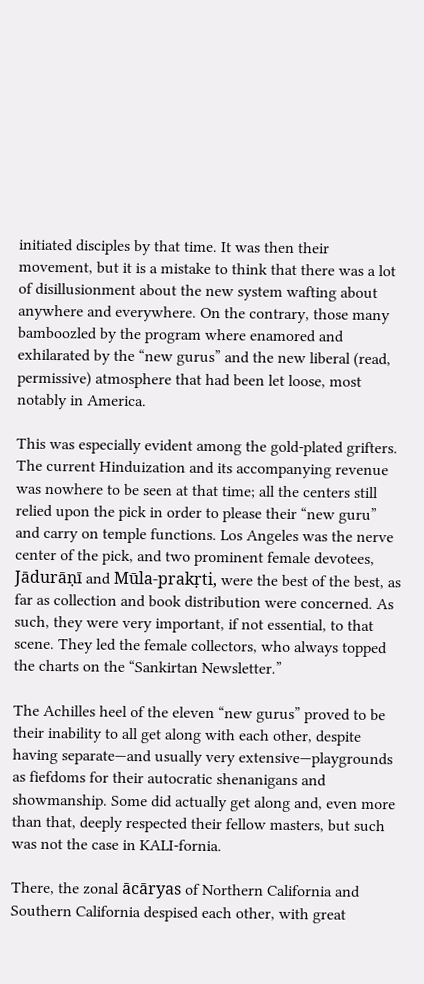initiated disciples by that time. It was then their movement, but it is a mistake to think that there was a lot of disillusionment about the new system wafting about anywhere and everywhere. On the contrary, those many bamboozled by the program where enamored and exhilarated by the “new gurus” and the new liberal (read, permissive) atmosphere that had been let loose, most notably in America.

This was especially evident among the gold-plated grifters. The current Hinduization and its accompanying revenue was nowhere to be seen at that time; all the centers still relied upon the pick in order to please their “new guru” and carry on temple functions. Los Angeles was the nerve center of the pick, and two prominent female devotees, Jādurāṇī and Mūla-prakṛti, were the best of the best, as far as collection and book distribution were concerned. As such, they were very important, if not essential, to that scene. They led the female collectors, who always topped the charts on the “Sankirtan Newsletter.”

The Achilles heel of the eleven “new gurus” proved to be their inability to all get along with each other, despite having separate—and usually very extensive—playgrounds as fiefdoms for their autocratic shenanigans and showmanship. Some did actually get along and, even more than that, deeply respected their fellow masters, but such was not the case in KALI-fornia.

There, the zonal ācāryas of Northern California and Southern California despised each other, with great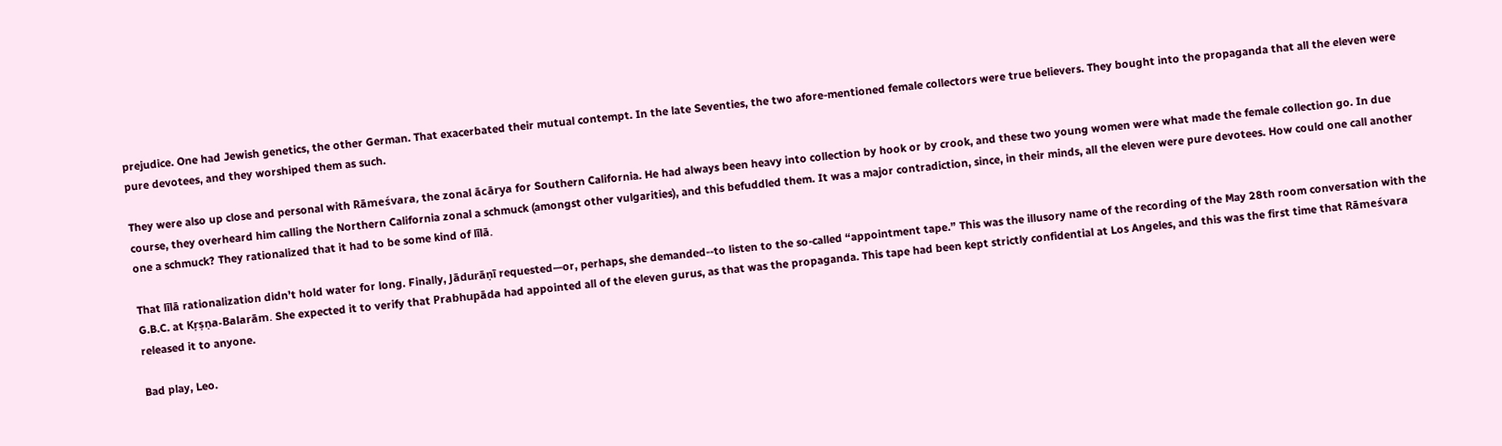prejudice. One had Jewish genetics, the other German. That exacerbated their mutual contempt. In the late Seventies, the two afore-mentioned female collectors were true believers. They bought into the propaganda that all the eleven were pure devotees, and they worshiped them as such.

They were also up close and personal with Rāmeśvara, the zonal ācārya for Southern California. He had always been heavy into collection by hook or by crook, and these two young women were what made the female collection go. In due course, they overheard him calling the Northern California zonal a schmuck (amongst other vulgarities), and this befuddled them. It was a major contradiction, since, in their minds, all the eleven were pure devotees. How could one call another one a schmuck? They rationalized that it had to be some kind of līlā.

That līlā rationalization didn’t hold water for long. Finally, Jādurāṇī requested—or, perhaps, she demanded--to listen to the so-called “appointment tape.” This was the illusory name of the recording of the May 28th room conversation with the G.B.C. at Kṛṣṇa-Balarām. She expected it to verify that Prabhupāda had appointed all of the eleven gurus, as that was the propaganda. This tape had been kept strictly confidential at Los Angeles, and this was the first time that Rāmeśvara released it to anyone.

Bad play, Leo.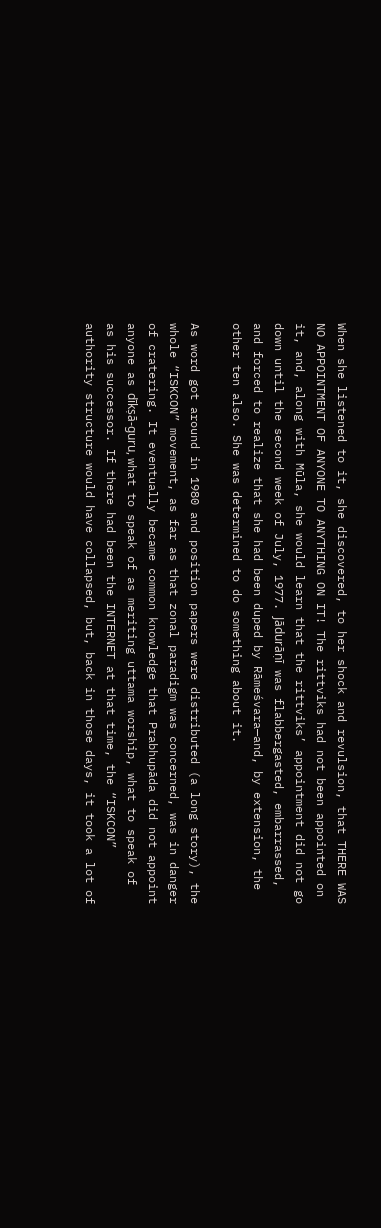When she listened to it, she discovered, to her shock and revulsion, that THERE WAS NO APPOINTMENT OF ANYONE TO ANYTHING ON IT! The rittviks had not been appointed on it, and, along with Mūla, she would learn that the rittviks’ appointment did not go down until the second week of July, 1977. Jādurāṇī was flabbergasted, embarrassed, and forced to realize that she had been duped by Rāmeśvara—and, by extension, the other ten also. She was determined to do something about it.

As word got around in 1980 and position papers were distributed (a long story), the whole “ISKCON” movement, as far as that zonal paradigm was concerned, was in danger of cratering. It eventually became common knowledge that Prabhupāda did not appoint anyone as dīkṣā-guru, what to speak of as meriting uttama worship, what to speak of as his successor. If there had been the INTERNET at that time, the “ISKCON” authority structure would have collapsed, but, back in those days, it took a lot of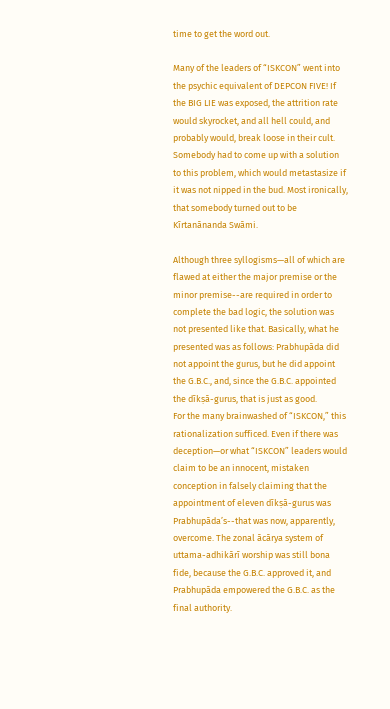time to get the word out.

Many of the leaders of “ISKCON” went into the psychic equivalent of DEPCON FIVE! If the BIG LIE was exposed, the attrition rate would skyrocket, and all hell could, and probably would, break loose in their cult. Somebody had to come up with a solution to this problem, which would metastasize if it was not nipped in the bud. Most ironically, that somebody turned out to be Kīrtanānanda Swāmi.

Although three syllogisms—all of which are flawed at either the major premise or the minor premise--are required in order to complete the bad logic, the solution was not presented like that. Basically, what he presented was as follows: Prabhupāda did not appoint the gurus, but he did appoint the G.B.C., and, since the G.B.C. appointed the dīkṣā-gurus, that is just as good.
For the many brainwashed of “ISKCON,” this rationalization sufficed. Even if there was deception—or what “ISKCON” leaders would claim to be an innocent, mistaken conception in falsely claiming that the appointment of eleven dīkṣā-gurus was Prabhupāda’s--that was now, apparently, overcome. The zonal ācārya system of uttama-adhikārī worship was still bona fide, because the G.B.C. approved it, and Prabhupāda empowered the G.B.C. as the final authority.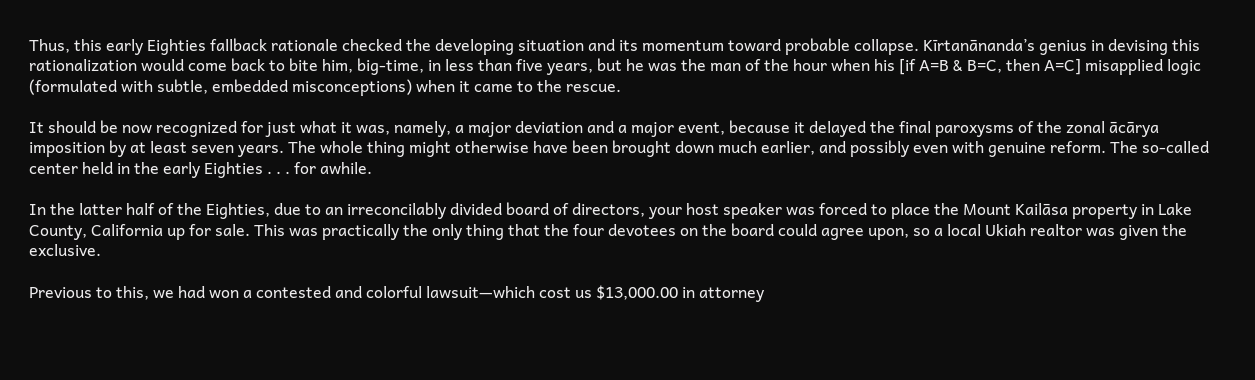Thus, this early Eighties fallback rationale checked the developing situation and its momentum toward probable collapse. Kīrtanānanda’s genius in devising this rationalization would come back to bite him, big-time, in less than five years, but he was the man of the hour when his [if A=B & B=C, then A=C] misapplied logic (formulated with subtle, embedded misconceptions) when it came to the rescue.

It should be now recognized for just what it was, namely, a major deviation and a major event, because it delayed the final paroxysms of the zonal ācārya imposition by at least seven years. The whole thing might otherwise have been brought down much earlier, and possibly even with genuine reform. The so-called center held in the early Eighties . . . for awhile.

In the latter half of the Eighties, due to an irreconcilably divided board of directors, your host speaker was forced to place the Mount Kailāsa property in Lake County, California up for sale. This was practically the only thing that the four devotees on the board could agree upon, so a local Ukiah realtor was given the exclusive.

Previous to this, we had won a contested and colorful lawsuit—which cost us $13,000.00 in attorney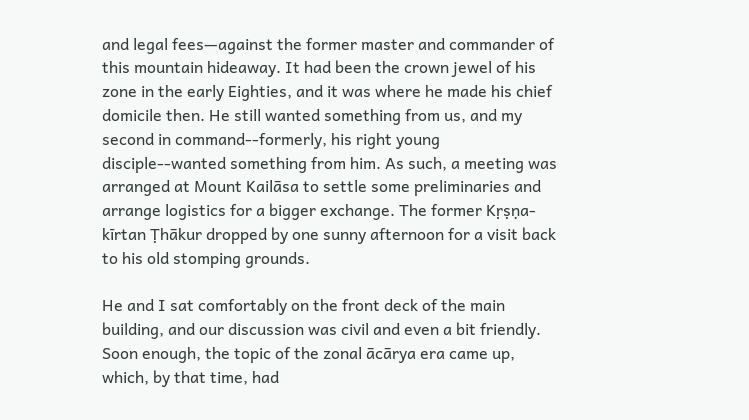and legal fees—against the former master and commander of this mountain hideaway. It had been the crown jewel of his zone in the early Eighties, and it was where he made his chief domicile then. He still wanted something from us, and my second in command--formerly, his right young disciple--wanted something from him. As such, a meeting was arranged at Mount Kailāsa to settle some preliminaries and arrange logistics for a bigger exchange. The former Kṛṣṇa-kīrtan Ṭhākur dropped by one sunny afternoon for a visit back to his old stomping grounds.

He and I sat comfortably on the front deck of the main building, and our discussion was civil and even a bit friendly. Soon enough, the topic of the zonal ācārya era came up, which, by that time, had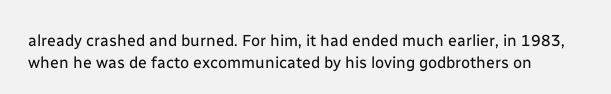already crashed and burned. For him, it had ended much earlier, in 1983, when he was de facto excommunicated by his loving godbrothers on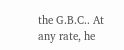the G.B.C.. At any rate, he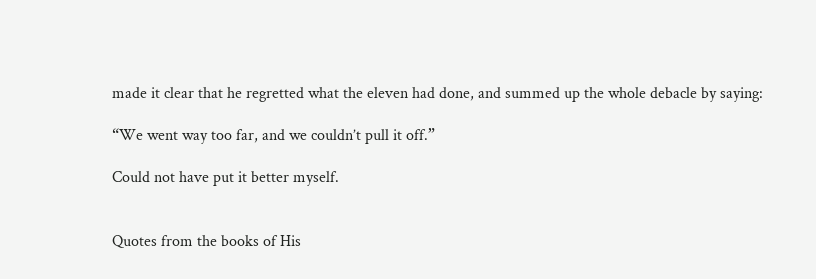made it clear that he regretted what the eleven had done, and summed up the whole debacle by saying:

“We went way too far, and we couldn’t pull it off.”

Could not have put it better myself.


Quotes from the books of His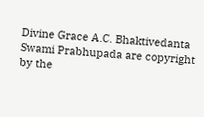Divine Grace A.C. Bhaktivedanta Swami Prabhupada are copyright by the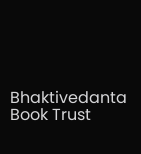Bhaktivedanta Book Trust